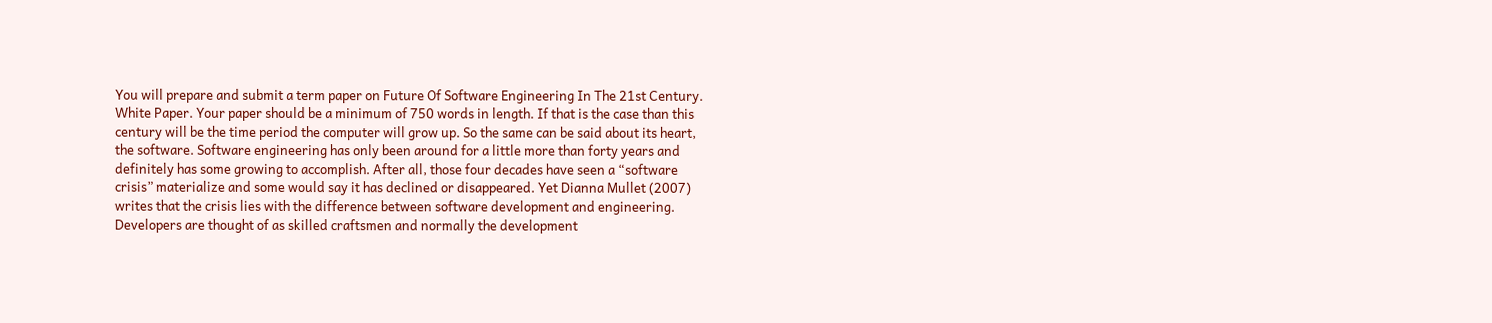You will prepare and submit a term paper on Future Of Software Engineering In The 21st Century. White Paper. Your paper should be a minimum of 750 words in length. If that is the case than this century will be the time period the computer will grow up. So the same can be said about its heart, the software. Software engineering has only been around for a little more than forty years and definitely has some growing to accomplish. After all, those four decades have seen a “software crisis” materialize and some would say it has declined or disappeared. Yet Dianna Mullet (2007) writes that the crisis lies with the difference between software development and engineering. Developers are thought of as skilled craftsmen and normally the development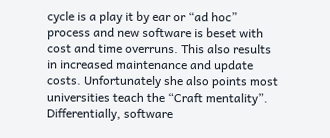cycle is a play it by ear or “ad hoc” process and new software is beset with cost and time overruns. This also results in increased maintenance and update costs. Unfortunately she also points most universities teach the “Craft mentality”. Differentially, software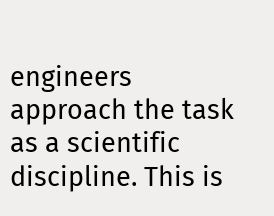engineers approach the task as a scientific discipline. This is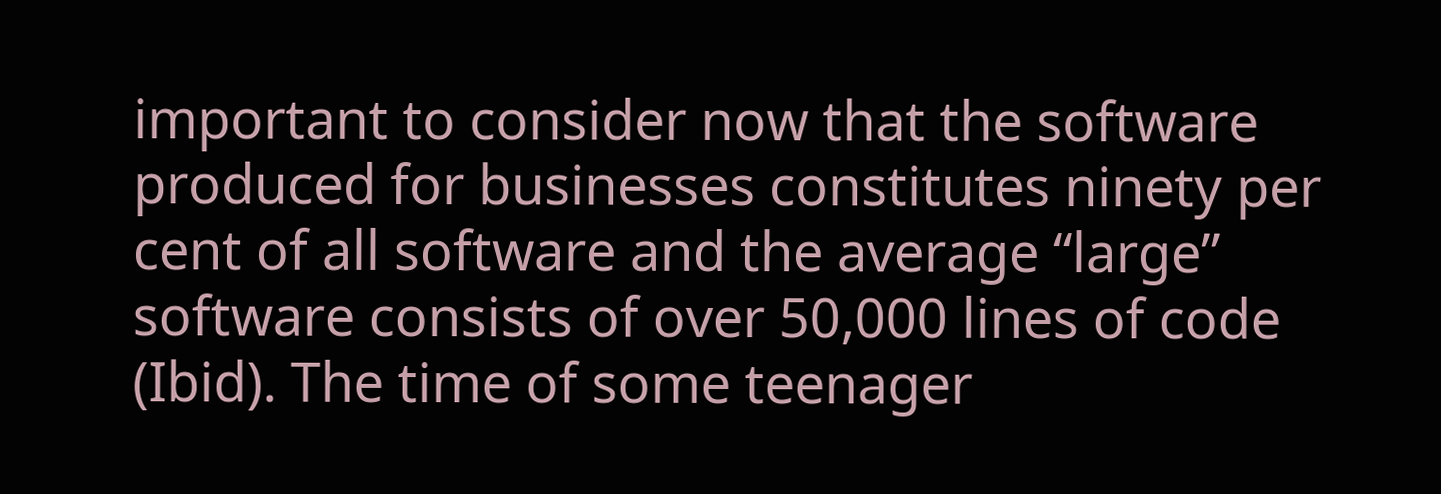important to consider now that the software produced for businesses constitutes ninety per cent of all software and the average “large” software consists of over 50,000 lines of code (Ibid). The time of some teenager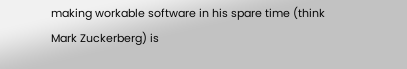making workable software in his spare time (think Mark Zuckerberg) is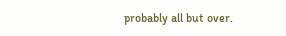probably all but over.